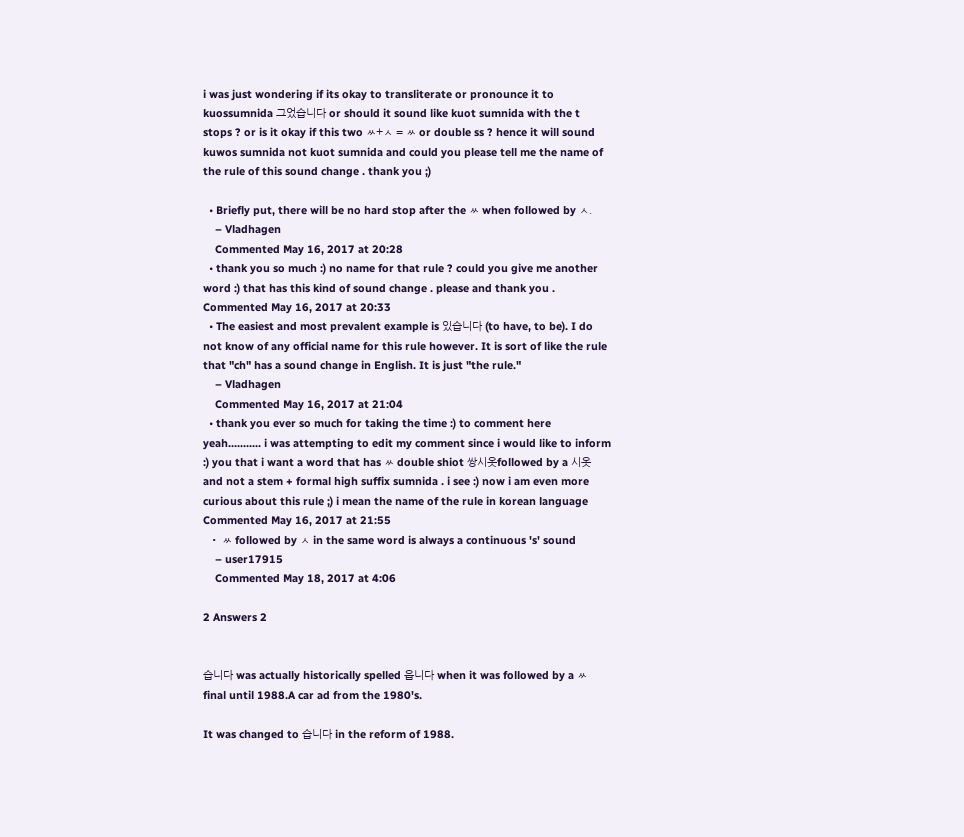i was just wondering if its okay to transliterate or pronounce it to kuossumnida 그었습니다 or should it sound like kuot sumnida with the t stops ? or is it okay if this two ㅆ+ㅅ = ㅆ or double ss ? hence it will sound kuwos sumnida not kuot sumnida and could you please tell me the name of the rule of this sound change . thank you ;)

  • Briefly put, there will be no hard stop after the ㅆ when followed by ㅅ.
    – Vladhagen
    Commented May 16, 2017 at 20:28
  • thank you so much :) no name for that rule ? could you give me another word :) that has this kind of sound change . please and thank you . Commented May 16, 2017 at 20:33
  • The easiest and most prevalent example is 있습니다 (to have, to be). I do not know of any official name for this rule however. It is sort of like the rule that "ch" has a sound change in English. It is just "the rule."
    – Vladhagen
    Commented May 16, 2017 at 21:04
  • thank you ever so much for taking the time :) to comment here yeah........... i was attempting to edit my comment since i would like to inform :) you that i want a word that has ㅆ double shiot 쌍시옷followed by a 시옷 and not a stem + formal high suffix sumnida . i see :) now i am even more curious about this rule ;) i mean the name of the rule in korean language Commented May 16, 2017 at 21:55
  • ㅆ followed by ㅅ in the same word is always a continuous 's' sound
    – user17915
    Commented May 18, 2017 at 4:06

2 Answers 2


습니다 was actually historically spelled 읍니다 when it was followed by a ㅆ final until 1988.A car ad from the 1980's.

It was changed to 습니다 in the reform of 1988.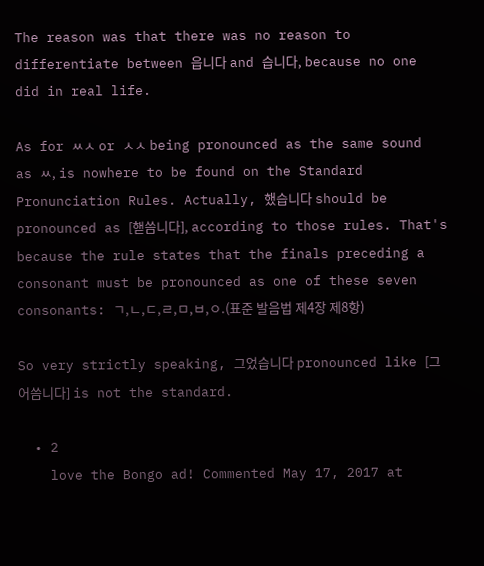The reason was that there was no reason to differentiate between 읍니다 and 습니다, because no one did in real life.

As for ㅆㅅ or ㅅㅅ being pronounced as the same sound as ㅆ, is nowhere to be found on the Standard Pronunciation Rules. Actually, 했습니다 should be pronounced as [핻씀니다], according to those rules. That's because the rule states that the finals preceding a consonant must be pronounced as one of these seven consonants: ㄱ,ㄴ,ㄷ,ㄹ,ㅁ,ㅂ,ㅇ.(표준 발음법 제4장 제8항)

So very strictly speaking, 그었습니다 pronounced like [그어씀니다] is not the standard.

  • 2
    love the Bongo ad! Commented May 17, 2017 at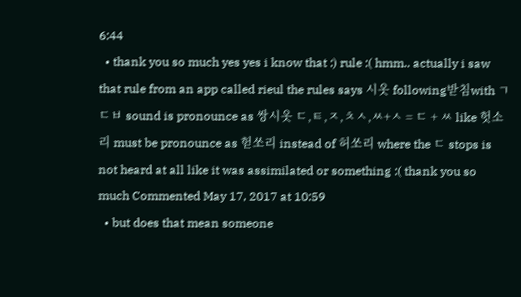6:44
  • thank you so much yes yes i know that :) rule :( hmm.. actually i saw that rule from an app called rieul the rules says 시옷 following받침with ㄱㄷㅂ sound is pronounce as 쌍시옷 ㄷ,ㅌ,ㅈ,ㅊㅅ,ㅆ+ㅅ = ㄷ + ㅆ like 헛소리 must be pronounce as 헏쏘리 instead of 허쏘리 where the ㄷ stops is not heard at all like it was assimilated or something :( thank you so much Commented May 17, 2017 at 10:59
  • but does that mean someone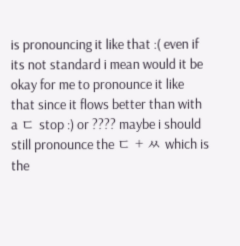is pronouncing it like that :( even if its not standard i mean would it be okay for me to pronounce it like that since it flows better than with a ㄷ stop :) or ???? maybe i should still pronounce the ㄷ + ㅆ which is the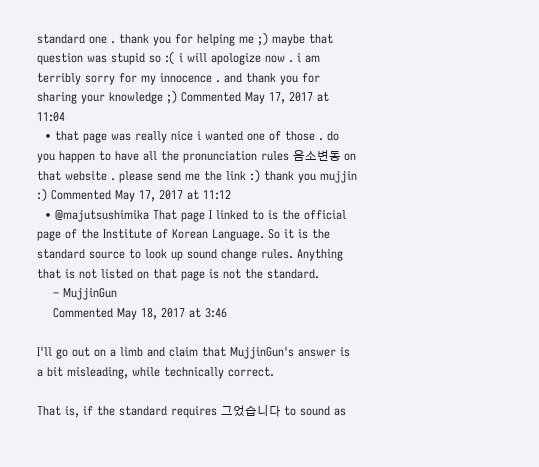standard one . thank you for helping me ;) maybe that question was stupid so :( i will apologize now . i am terribly sorry for my innocence . and thank you for sharing your knowledge ;) Commented May 17, 2017 at 11:04
  • that page was really nice i wanted one of those . do you happen to have all the pronunciation rules 음소변동 on that website . please send me the link :) thank you mujjin :) Commented May 17, 2017 at 11:12
  • @majutsushimika That page I linked to is the official page of the Institute of Korean Language. So it is the standard source to look up sound change rules. Anything that is not listed on that page is not the standard.
    – MujjinGun
    Commented May 18, 2017 at 3:46

I'll go out on a limb and claim that MujjinGun's answer is a bit misleading, while technically correct.

That is, if the standard requires 그었습니다 to sound as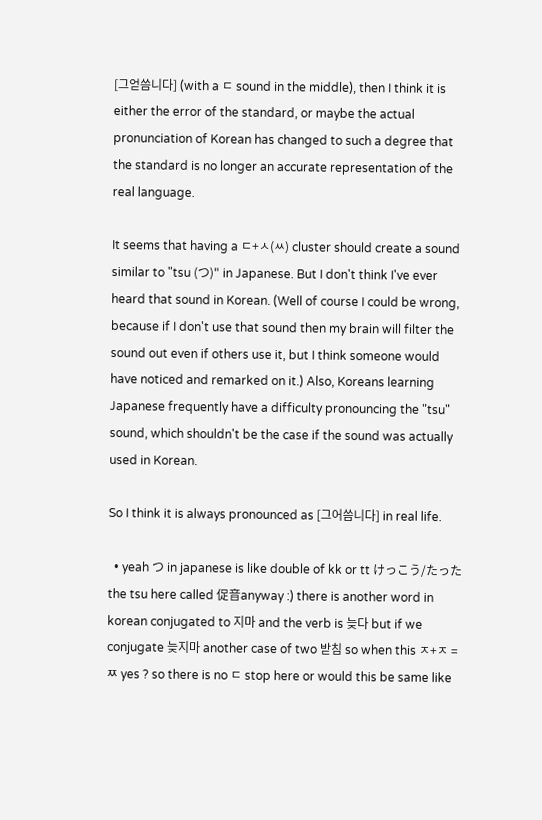[그얻씀니다] (with a ㄷ sound in the middle), then I think it is either the error of the standard, or maybe the actual pronunciation of Korean has changed to such a degree that the standard is no longer an accurate representation of the real language.

It seems that having a ㄷ+ㅅ(ㅆ) cluster should create a sound similar to "tsu (つ)" in Japanese. But I don't think I've ever heard that sound in Korean. (Well of course I could be wrong, because if I don't use that sound then my brain will filter the sound out even if others use it, but I think someone would have noticed and remarked on it.) Also, Koreans learning Japanese frequently have a difficulty pronouncing the "tsu" sound, which shouldn't be the case if the sound was actually used in Korean.

So I think it is always pronounced as [그어씀니다] in real life.

  • yeah つ in japanese is like double of kk or tt けっこう/たった the tsu here called 促音anyway :) there is another word in korean conjugated to 지마 and the verb is 늦다 but if we conjugate 늦지마 another case of two 받침 so when this ㅈ+ㅈ = ㅉ yes ? so there is no ㄷ stop here or would this be same like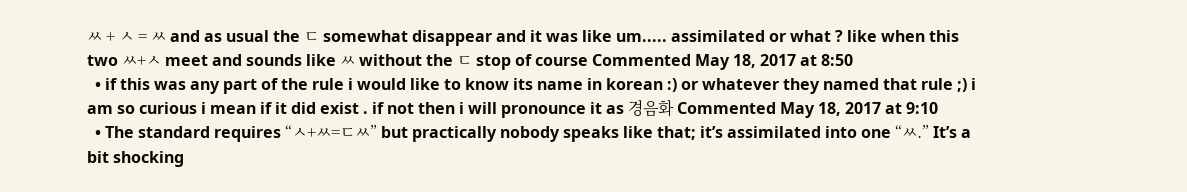ㅆ + ㅅ = ㅆ and as usual the ㄷ somewhat disappear and it was like um..... assimilated or what ? like when this two ㅆ+ㅅ meet and sounds like ㅆ without the ㄷ stop of course Commented May 18, 2017 at 8:50
  • if this was any part of the rule i would like to know its name in korean :) or whatever they named that rule ;) i am so curious i mean if it did exist . if not then i will pronounce it as 경음화 Commented May 18, 2017 at 9:10
  • The standard requires “ㅅ+ㅆ=ㄷㅆ” but practically nobody speaks like that; it’s assimilated into one “ㅆ.” It’s a bit shocking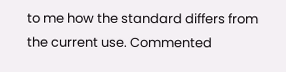to me how the standard differs from the current use. Commented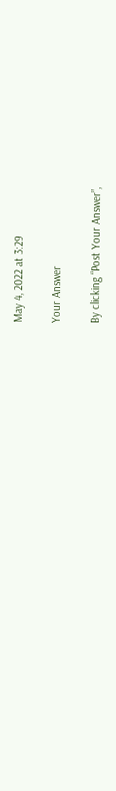May 4, 2022 at 3:29

Your Answer

By clicking “Post Your Answer”,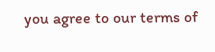you agree to our terms of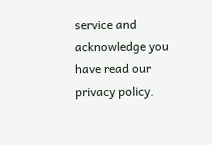service and acknowledge you have read our privacy policy.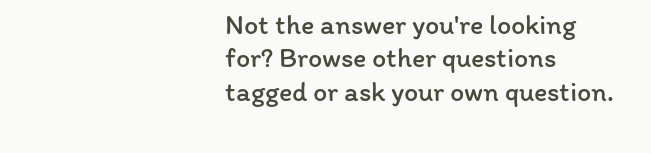Not the answer you're looking for? Browse other questions tagged or ask your own question.